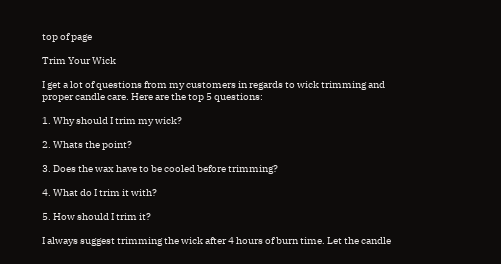top of page

Trim Your Wick

I get a lot of questions from my customers in regards to wick trimming and proper candle care. Here are the top 5 questions:

1. Why should I trim my wick?

2. Whats the point?

3. Does the wax have to be cooled before trimming?

4. What do I trim it with?

5. How should I trim it?

I always suggest trimming the wick after 4 hours of burn time. Let the candle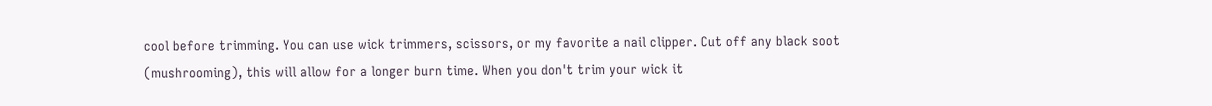cool before trimming. You can use wick trimmers, scissors, or my favorite a nail clipper. Cut off any black soot (mushrooming), this will allow for a longer burn time. When you don't trim your wick it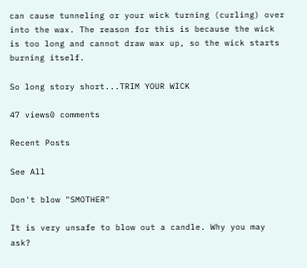can cause tunneling or your wick turning (curling) over into the wax. The reason for this is because the wick is too long and cannot draw wax up, so the wick starts burning itself.

So long story short...TRIM YOUR WICK

47 views0 comments

Recent Posts

See All

Don't blow "SMOTHER"

It is very unsafe to blow out a candle. Why you may ask?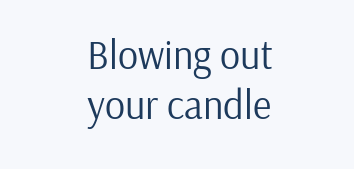Blowing out your candle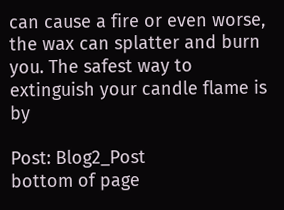can cause a fire or even worse, the wax can splatter and burn you. The safest way to extinguish your candle flame is by

Post: Blog2_Post
bottom of page